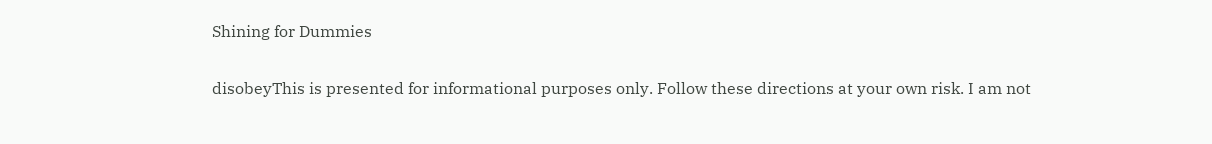Shining for Dummies

disobeyThis is presented for informational purposes only. Follow these directions at your own risk. I am not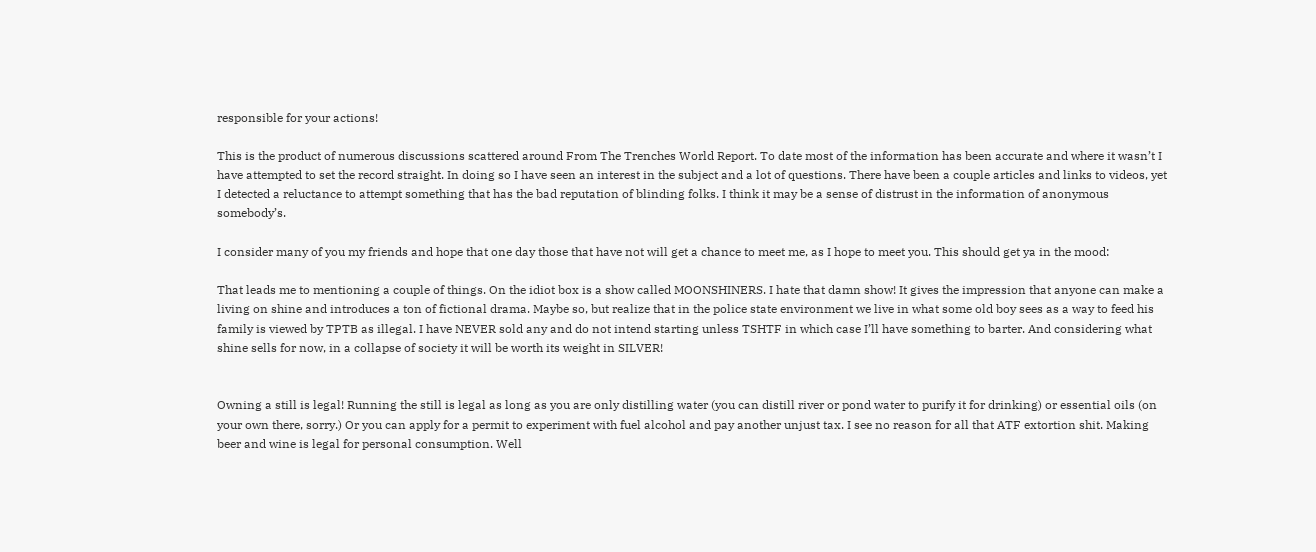responsible for your actions!

This is the product of numerous discussions scattered around From The Trenches World Report. To date most of the information has been accurate and where it wasn’t I have attempted to set the record straight. In doing so I have seen an interest in the subject and a lot of questions. There have been a couple articles and links to videos, yet I detected a reluctance to attempt something that has the bad reputation of blinding folks. I think it may be a sense of distrust in the information of anonymous somebody’s.

I consider many of you my friends and hope that one day those that have not will get a chance to meet me, as I hope to meet you. This should get ya in the mood:

That leads me to mentioning a couple of things. On the idiot box is a show called MOONSHINERS. I hate that damn show! It gives the impression that anyone can make a living on shine and introduces a ton of fictional drama. Maybe so, but realize that in the police state environment we live in what some old boy sees as a way to feed his family is viewed by TPTB as illegal. I have NEVER sold any and do not intend starting unless TSHTF in which case I’ll have something to barter. And considering what shine sells for now, in a collapse of society it will be worth its weight in SILVER!


Owning a still is legal! Running the still is legal as long as you are only distilling water (you can distill river or pond water to purify it for drinking) or essential oils (on your own there, sorry.) Or you can apply for a permit to experiment with fuel alcohol and pay another unjust tax. I see no reason for all that ATF extortion shit. Making beer and wine is legal for personal consumption. Well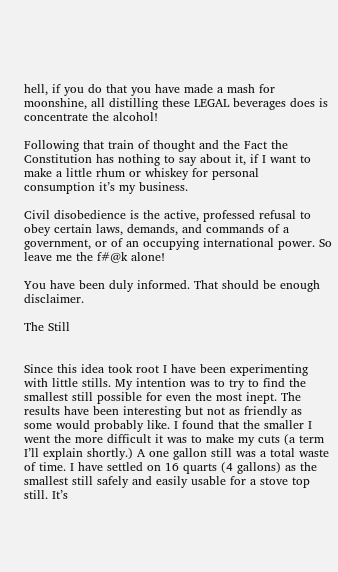hell, if you do that you have made a mash for moonshine, all distilling these LEGAL beverages does is concentrate the alcohol!

Following that train of thought and the Fact the Constitution has nothing to say about it, if I want to make a little rhum or whiskey for personal consumption it’s my business.

Civil disobedience is the active, professed refusal to obey certain laws, demands, and commands of a government, or of an occupying international power. So leave me the f#@k alone!

You have been duly informed. That should be enough disclaimer.

The Still


Since this idea took root I have been experimenting with little stills. My intention was to try to find the smallest still possible for even the most inept. The results have been interesting but not as friendly as some would probably like. I found that the smaller I went the more difficult it was to make my cuts (a term I’ll explain shortly.) A one gallon still was a total waste of time. I have settled on 16 quarts (4 gallons) as the smallest still safely and easily usable for a stove top still. It’s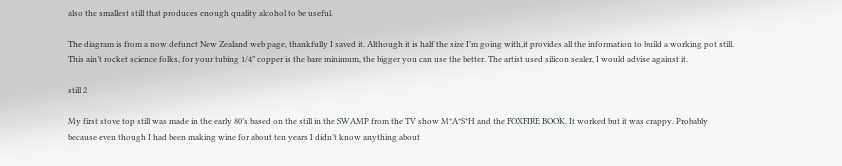also the smallest still that produces enough quality alcohol to be useful.

The diagram is from a now defunct New Zealand web page, thankfully I saved it. Although it is half the size I’m going with,it provides all the information to build a working pot still. This ain’t rocket science folks, for your tubing 1/4” copper is the bare minimum, the bigger you can use the better. The artist used silicon sealer, I would advise against it.

still 2

My first stove top still was made in the early 80’s based on the still in the SWAMP from the TV show M*A*S*H and the FOXFIRE BOOK. It worked but it was crappy. Probably because even though I had been making wine for about ten years I didn’t know anything about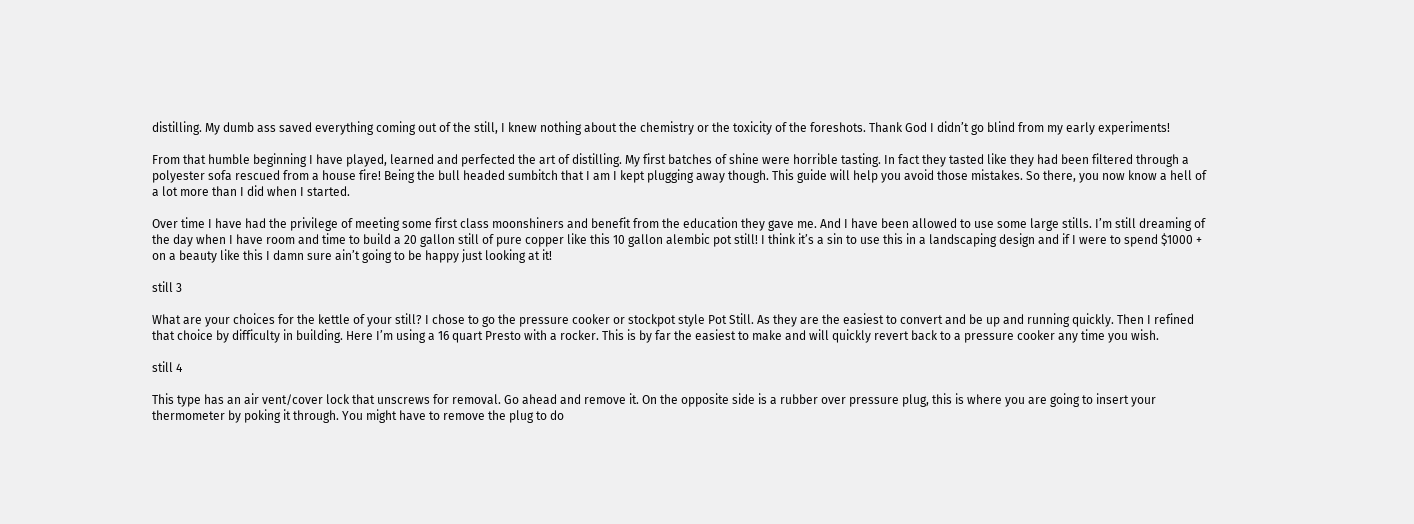distilling. My dumb ass saved everything coming out of the still, I knew nothing about the chemistry or the toxicity of the foreshots. Thank God I didn’t go blind from my early experiments!

From that humble beginning I have played, learned and perfected the art of distilling. My first batches of shine were horrible tasting. In fact they tasted like they had been filtered through a polyester sofa rescued from a house fire! Being the bull headed sumbitch that I am I kept plugging away though. This guide will help you avoid those mistakes. So there, you now know a hell of a lot more than I did when I started.

Over time I have had the privilege of meeting some first class moonshiners and benefit from the education they gave me. And I have been allowed to use some large stills. I’m still dreaming of the day when I have room and time to build a 20 gallon still of pure copper like this 10 gallon alembic pot still! I think it’s a sin to use this in a landscaping design and if I were to spend $1000 + on a beauty like this I damn sure ain’t going to be happy just looking at it!

still 3

What are your choices for the kettle of your still? I chose to go the pressure cooker or stockpot style Pot Still. As they are the easiest to convert and be up and running quickly. Then I refined that choice by difficulty in building. Here I’m using a 16 quart Presto with a rocker. This is by far the easiest to make and will quickly revert back to a pressure cooker any time you wish.

still 4

This type has an air vent/cover lock that unscrews for removal. Go ahead and remove it. On the opposite side is a rubber over pressure plug, this is where you are going to insert your thermometer by poking it through. You might have to remove the plug to do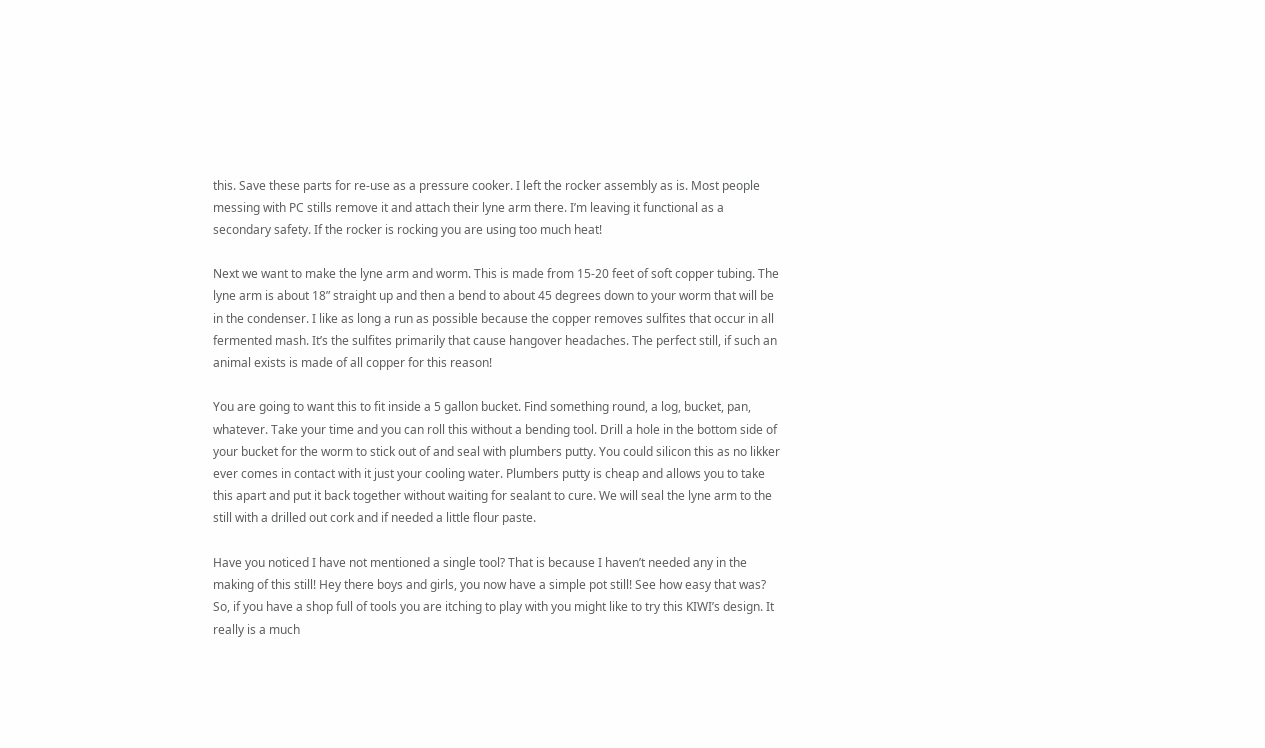this. Save these parts for re-use as a pressure cooker. I left the rocker assembly as is. Most people messing with PC stills remove it and attach their lyne arm there. I’m leaving it functional as a secondary safety. If the rocker is rocking you are using too much heat!

Next we want to make the lyne arm and worm. This is made from 15-20 feet of soft copper tubing. The lyne arm is about 18” straight up and then a bend to about 45 degrees down to your worm that will be in the condenser. I like as long a run as possible because the copper removes sulfites that occur in all fermented mash. It’s the sulfites primarily that cause hangover headaches. The perfect still, if such an animal exists is made of all copper for this reason!

You are going to want this to fit inside a 5 gallon bucket. Find something round, a log, bucket, pan, whatever. Take your time and you can roll this without a bending tool. Drill a hole in the bottom side of your bucket for the worm to stick out of and seal with plumbers putty. You could silicon this as no likker ever comes in contact with it just your cooling water. Plumbers putty is cheap and allows you to take this apart and put it back together without waiting for sealant to cure. We will seal the lyne arm to the still with a drilled out cork and if needed a little flour paste.

Have you noticed I have not mentioned a single tool? That is because I haven’t needed any in the making of this still! Hey there boys and girls, you now have a simple pot still! See how easy that was? So, if you have a shop full of tools you are itching to play with you might like to try this KIWI’s design. It really is a much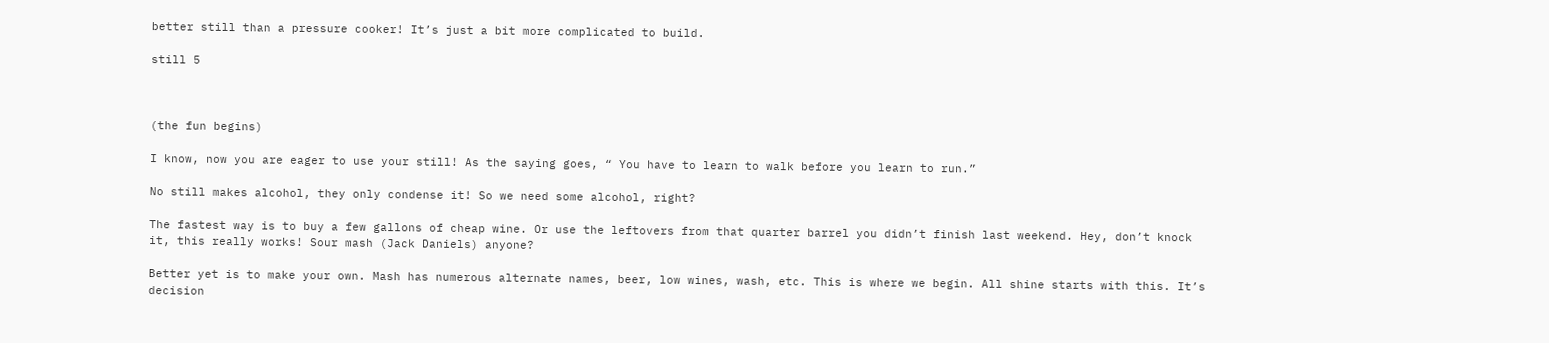better still than a pressure cooker! It’s just a bit more complicated to build.

still 5



(the fun begins)

I know, now you are eager to use your still! As the saying goes, “ You have to learn to walk before you learn to run.”

No still makes alcohol, they only condense it! So we need some alcohol, right?

The fastest way is to buy a few gallons of cheap wine. Or use the leftovers from that quarter barrel you didn’t finish last weekend. Hey, don’t knock it, this really works! Sour mash (Jack Daniels) anyone?

Better yet is to make your own. Mash has numerous alternate names, beer, low wines, wash, etc. This is where we begin. All shine starts with this. It’s decision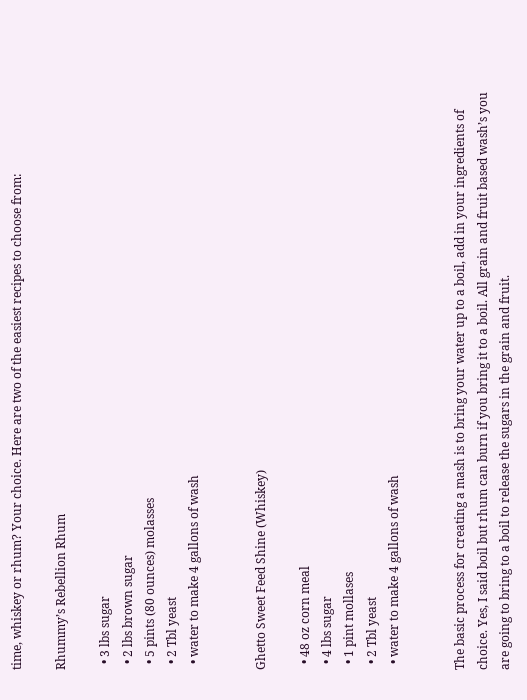time, whiskey or rhum? Your choice. Here are two of the easiest recipes to choose from:

Rhummy’s Rebellion Rhum

  • 3 lbs sugar
  • 2 lbs brown sugar
  • 5 pints (80 ounces) molasses
  • 2 Tbl yeast
  • water to make 4 gallons of wash


Ghetto Sweet Feed Shine (Whiskey)

  • 48 oz corn meal
  • 4 lbs sugar
  • 1 pint mollases
  • 2 Tbl yeast
  • water to make 4 gallons of wash


The basic process for creating a mash is to bring your water up to a boil, add in your ingredients of choice. Yes, I said boil but rhum can burn if you bring it to a boil. All grain and fruit based wash’s you are going to bring to a boil to release the sugars in the grain and fruit.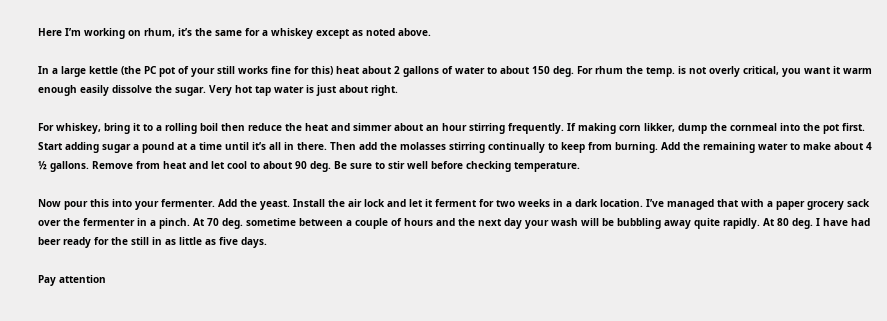Here I’m working on rhum, it’s the same for a whiskey except as noted above.

In a large kettle (the PC pot of your still works fine for this) heat about 2 gallons of water to about 150 deg. For rhum the temp. is not overly critical, you want it warm enough easily dissolve the sugar. Very hot tap water is just about right.

For whiskey, bring it to a rolling boil then reduce the heat and simmer about an hour stirring frequently. If making corn likker, dump the cornmeal into the pot first. Start adding sugar a pound at a time until it’s all in there. Then add the molasses stirring continually to keep from burning. Add the remaining water to make about 4 ½ gallons. Remove from heat and let cool to about 90 deg. Be sure to stir well before checking temperature.

Now pour this into your fermenter. Add the yeast. Install the air lock and let it ferment for two weeks in a dark location. I’ve managed that with a paper grocery sack over the fermenter in a pinch. At 70 deg. sometime between a couple of hours and the next day your wash will be bubbling away quite rapidly. At 80 deg. I have had beer ready for the still in as little as five days.

Pay attention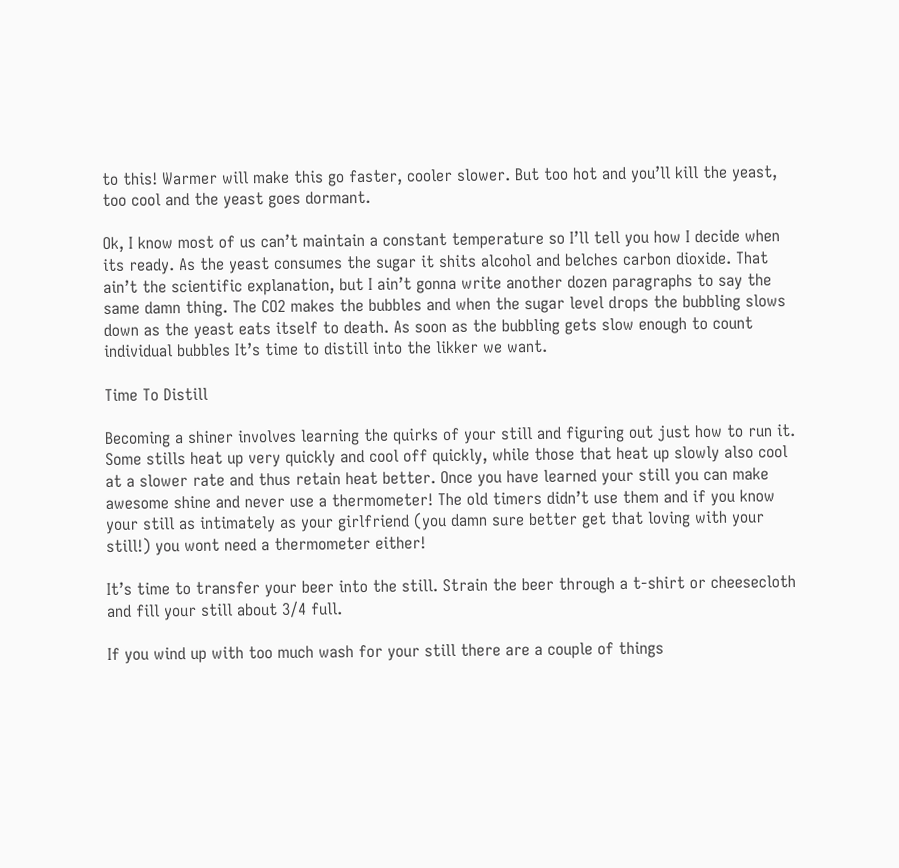to this! Warmer will make this go faster, cooler slower. But too hot and you’ll kill the yeast, too cool and the yeast goes dormant.

Ok, I know most of us can’t maintain a constant temperature so I’ll tell you how I decide when its ready. As the yeast consumes the sugar it shits alcohol and belches carbon dioxide. That ain’t the scientific explanation, but I ain’t gonna write another dozen paragraphs to say the same damn thing. The CO2 makes the bubbles and when the sugar level drops the bubbling slows down as the yeast eats itself to death. As soon as the bubbling gets slow enough to count individual bubbles It’s time to distill into the likker we want.

Time To Distill

Becoming a shiner involves learning the quirks of your still and figuring out just how to run it. Some stills heat up very quickly and cool off quickly, while those that heat up slowly also cool at a slower rate and thus retain heat better. Once you have learned your still you can make awesome shine and never use a thermometer! The old timers didn’t use them and if you know your still as intimately as your girlfriend (you damn sure better get that loving with your still!) you wont need a thermometer either!

It’s time to transfer your beer into the still. Strain the beer through a t-shirt or cheesecloth and fill your still about 3/4 full.

If you wind up with too much wash for your still there are a couple of things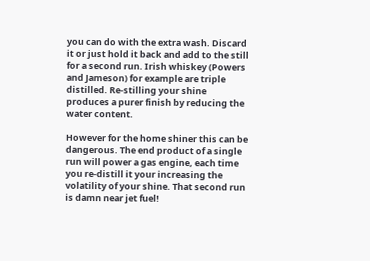you can do with the extra wash. Discard it or just hold it back and add to the still for a second run. Irish whiskey (Powers and Jameson) for example are triple distilled. Re-stilling your shine produces a purer finish by reducing the water content.

However for the home shiner this can be dangerous. The end product of a single run will power a gas engine, each time you re-distill it your increasing the volatility of your shine. That second run is damn near jet fuel!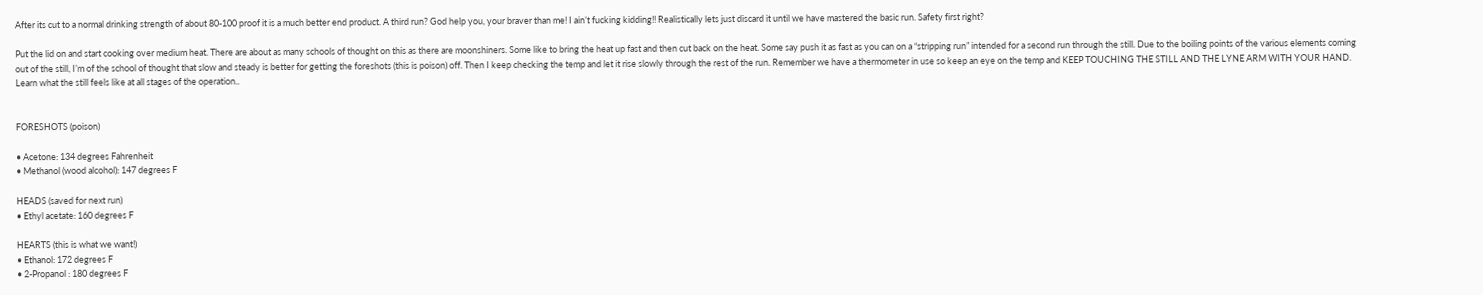After its cut to a normal drinking strength of about 80-100 proof it is a much better end product. A third run? God help you, your braver than me! I ain’t fucking kidding!! Realistically lets just discard it until we have mastered the basic run. Safety first right?

Put the lid on and start cooking over medium heat. There are about as many schools of thought on this as there are moonshiners. Some like to bring the heat up fast and then cut back on the heat. Some say push it as fast as you can on a “stripping run” intended for a second run through the still. Due to the boiling points of the various elements coming out of the still, I’m of the school of thought that slow and steady is better for getting the foreshots (this is poison) off. Then I keep checking the temp and let it rise slowly through the rest of the run. Remember we have a thermometer in use so keep an eye on the temp and KEEP TOUCHING THE STILL AND THE LYNE ARM WITH YOUR HAND. Learn what the still feels like at all stages of the operation..


FORESHOTS (poison)

• Acetone: 134 degrees Fahrenheit
• Methanol (wood alcohol): 147 degrees F

HEADS (saved for next run)
• Ethyl acetate: 160 degrees F

HEARTS (this is what we want!)
• Ethanol: 172 degrees F
• 2-Propanol : 180 degrees F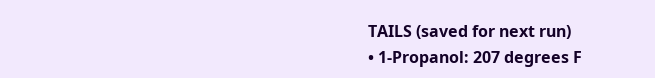TAILS (saved for next run)
• 1-Propanol: 207 degrees F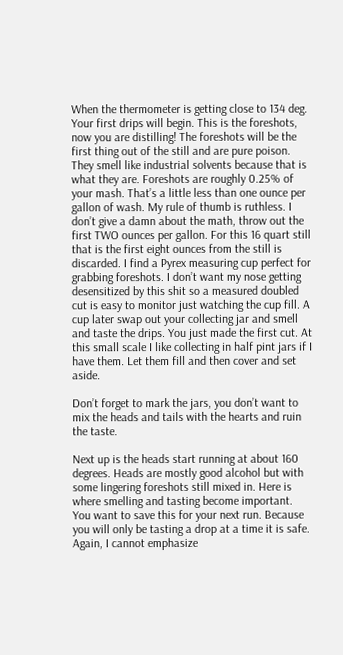When the thermometer is getting close to 134 deg. Your first drips will begin. This is the foreshots, now you are distilling! The foreshots will be the first thing out of the still and are pure poison. They smell like industrial solvents because that is what they are. Foreshots are roughly 0.25% of your mash. That’s a little less than one ounce per gallon of wash. My rule of thumb is ruthless. I don’t give a damn about the math, throw out the first TWO ounces per gallon. For this 16 quart still that is the first eight ounces from the still is discarded. I find a Pyrex measuring cup perfect for grabbing foreshots. I don’t want my nose getting desensitized by this shit so a measured doubled cut is easy to monitor just watching the cup fill. A cup later swap out your collecting jar and smell and taste the drips. You just made the first cut. At this small scale I like collecting in half pint jars if I have them. Let them fill and then cover and set aside.

Don’t forget to mark the jars, you don’t want to mix the heads and tails with the hearts and ruin the taste.

Next up is the heads start running at about 160 degrees. Heads are mostly good alcohol but with some lingering foreshots still mixed in. Here is where smelling and tasting become important. You want to save this for your next run. Because you will only be tasting a drop at a time it is safe. Again, I cannot emphasize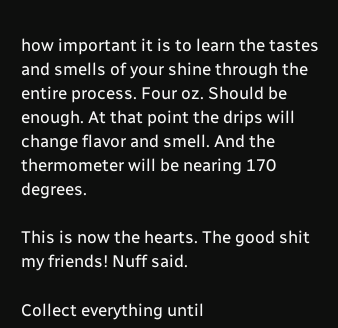how important it is to learn the tastes and smells of your shine through the entire process. Four oz. Should be enough. At that point the drips will change flavor and smell. And the thermometer will be nearing 170 degrees.

This is now the hearts. The good shit my friends! Nuff said.

Collect everything until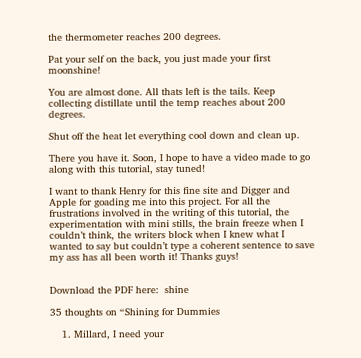the thermometer reaches 200 degrees.

Pat your self on the back, you just made your first moonshine!

You are almost done. All thats left is the tails. Keep collecting distillate until the temp reaches about 200 degrees.

Shut off the heat let everything cool down and clean up.

There you have it. Soon, I hope to have a video made to go along with this tutorial, stay tuned!

I want to thank Henry for this fine site and Digger and Apple for goading me into this project. For all the frustrations involved in the writing of this tutorial, the experimentation with mini stills, the brain freeze when I couldn’t think, the writers block when I knew what I wanted to say but couldn’t type a coherent sentence to save my ass has all been worth it! Thanks guys!


Download the PDF here:  shine

35 thoughts on “Shining for Dummies

    1. Millard, I need your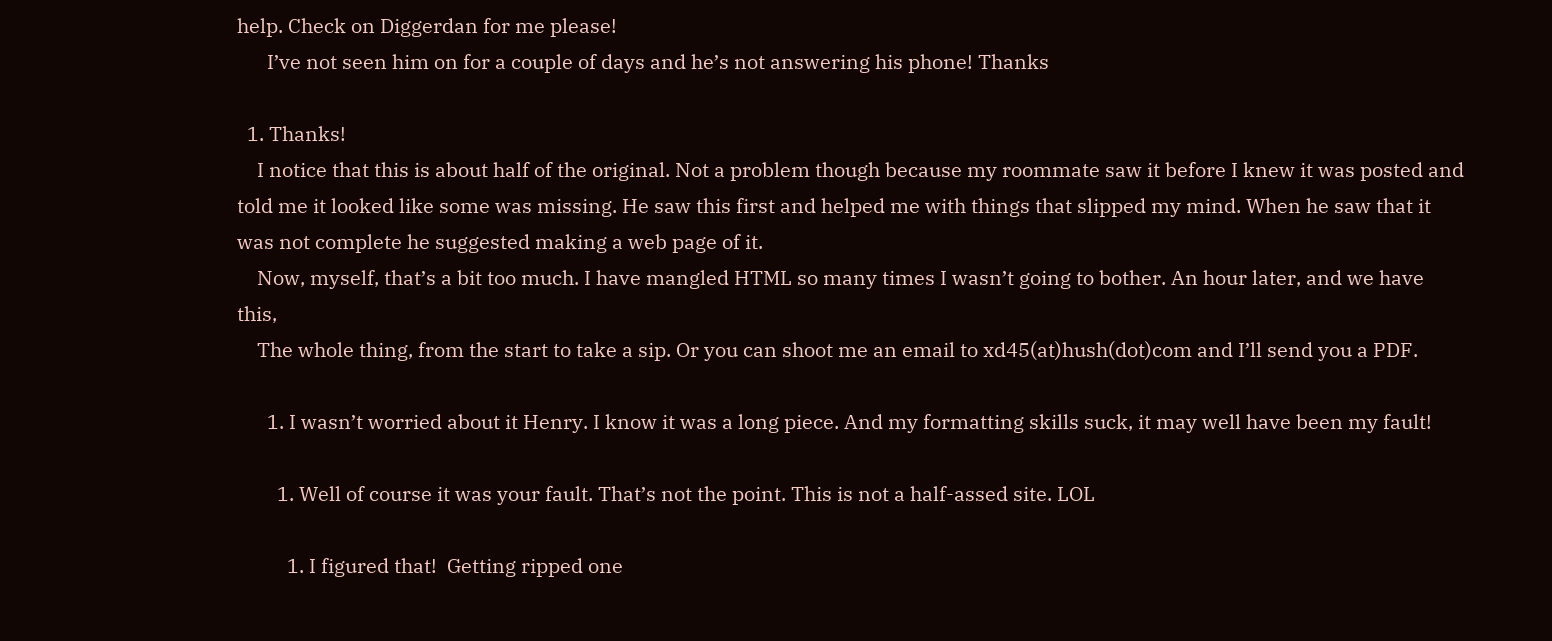help. Check on Diggerdan for me please!
      I’ve not seen him on for a couple of days and he’s not answering his phone! Thanks

  1. Thanks!
    I notice that this is about half of the original. Not a problem though because my roommate saw it before I knew it was posted and told me it looked like some was missing. He saw this first and helped me with things that slipped my mind. When he saw that it was not complete he suggested making a web page of it.
    Now, myself, that’s a bit too much. I have mangled HTML so many times I wasn’t going to bother. An hour later, and we have this,
    The whole thing, from the start to take a sip. Or you can shoot me an email to xd45(at)hush(dot)com and I’ll send you a PDF.

      1. I wasn’t worried about it Henry. I know it was a long piece. And my formatting skills suck, it may well have been my fault!

        1. Well of course it was your fault. That’s not the point. This is not a half-assed site. LOL

          1. I figured that!  Getting ripped one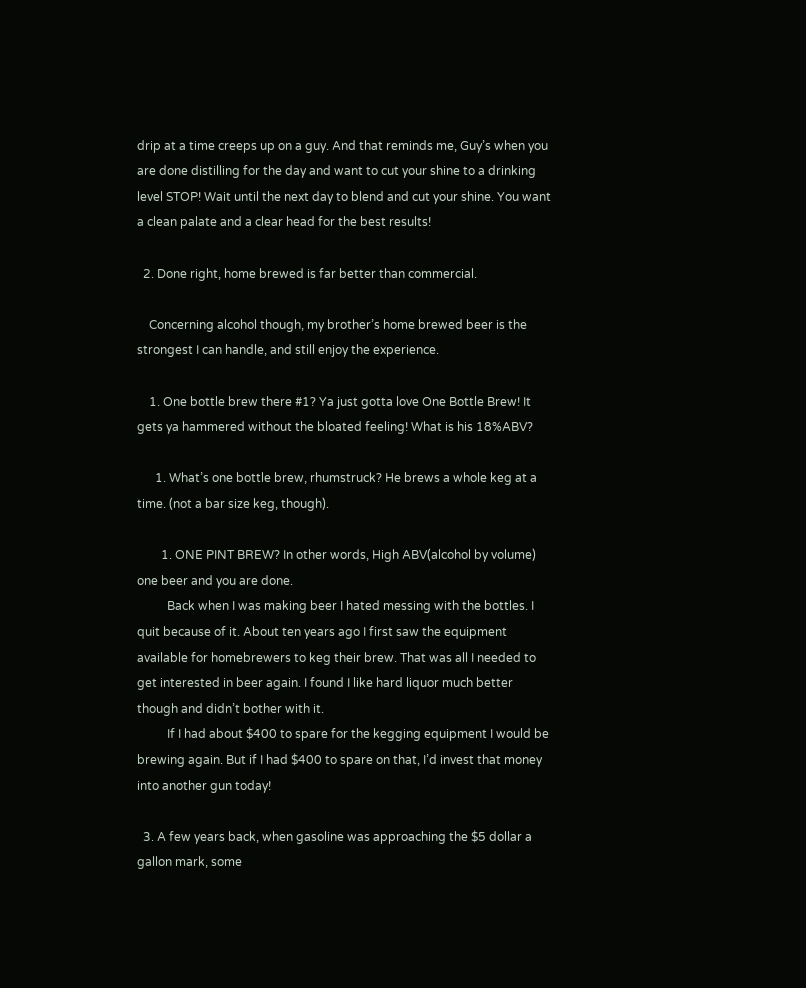drip at a time creeps up on a guy. And that reminds me, Guy’s when you are done distilling for the day and want to cut your shine to a drinking level STOP! Wait until the next day to blend and cut your shine. You want a clean palate and a clear head for the best results!

  2. Done right, home brewed is far better than commercial.

    Concerning alcohol though, my brother’s home brewed beer is the strongest I can handle, and still enjoy the experience.

    1. One bottle brew there #1? Ya just gotta love One Bottle Brew! It gets ya hammered without the bloated feeling! What is his 18%ABV?

      1. What’s one bottle brew, rhumstruck? He brews a whole keg at a time. (not a bar size keg, though).

        1. ONE PINT BREW? In other words, High ABV(alcohol by volume) one beer and you are done.
          Back when I was making beer I hated messing with the bottles. I quit because of it. About ten years ago I first saw the equipment available for homebrewers to keg their brew. That was all I needed to get interested in beer again. I found I like hard liquor much better though and didn’t bother with it.
          If I had about $400 to spare for the kegging equipment I would be brewing again. But if I had $400 to spare on that, I’d invest that money into another gun today!

  3. A few years back, when gasoline was approaching the $5 dollar a gallon mark, some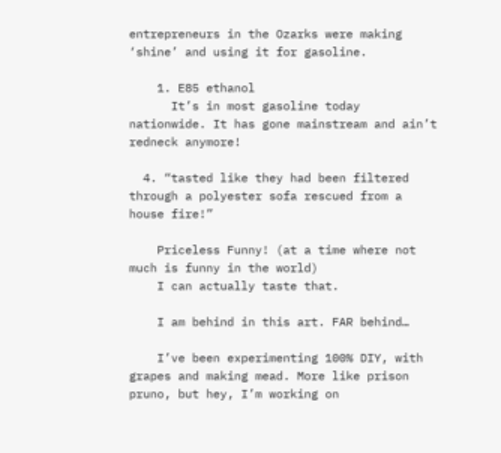entrepreneurs in the Ozarks were making ‘shine’ and using it for gasoline.

    1. E85 ethanol
      It’s in most gasoline today nationwide. It has gone mainstream and ain’t redneck anymore!

  4. “tasted like they had been filtered through a polyester sofa rescued from a house fire!”

    Priceless Funny! (at a time where not much is funny in the world)
    I can actually taste that.

    I am behind in this art. FAR behind…

    I’ve been experimenting 100% DIY, with grapes and making mead. More like prison pruno, but hey, I’m working on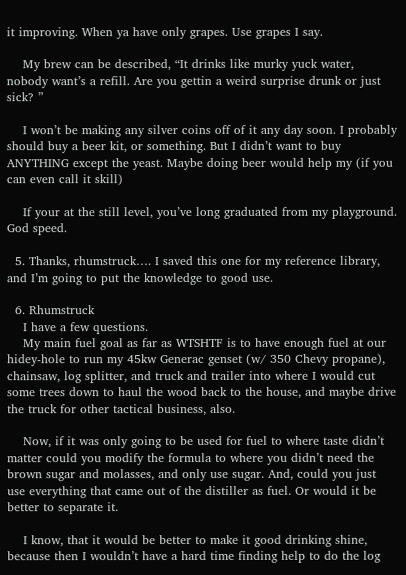it improving. When ya have only grapes. Use grapes I say.

    My brew can be described, “It drinks like murky yuck water, nobody want’s a refill. Are you gettin a weird surprise drunk or just sick? ”

    I won’t be making any silver coins off of it any day soon. I probably should buy a beer kit, or something. But I didn’t want to buy ANYTHING except the yeast. Maybe doing beer would help my (if you can even call it skill)

    If your at the still level, you’ve long graduated from my playground. God speed.

  5. Thanks, rhumstruck…. I saved this one for my reference library, and I’m going to put the knowledge to good use.

  6. Rhumstruck
    I have a few questions.
    My main fuel goal as far as WTSHTF is to have enough fuel at our hidey-hole to run my 45kw Generac genset (w/ 350 Chevy propane), chainsaw, log splitter, and truck and trailer into where I would cut some trees down to haul the wood back to the house, and maybe drive the truck for other tactical business, also.

    Now, if it was only going to be used for fuel to where taste didn’t matter could you modify the formula to where you didn’t need the brown sugar and molasses, and only use sugar. And, could you just use everything that came out of the distiller as fuel. Or would it be better to separate it.

    I know, that it would be better to make it good drinking shine, because then I wouldn’t have a hard time finding help to do the log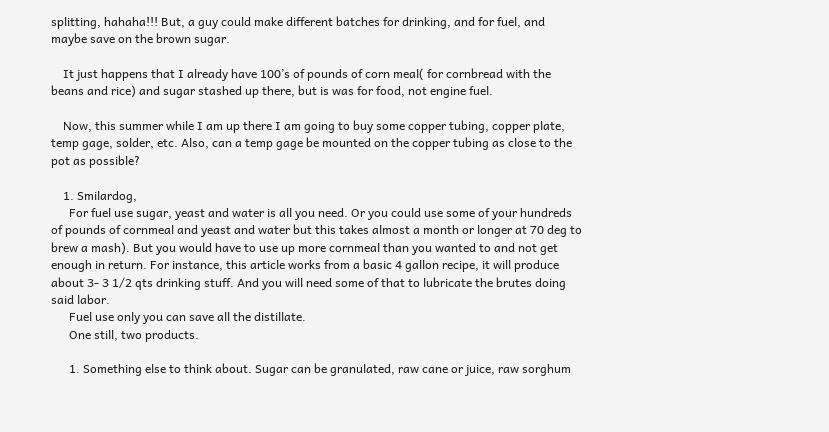splitting, hahaha!!! But, a guy could make different batches for drinking, and for fuel, and maybe save on the brown sugar.

    It just happens that I already have 100’s of pounds of corn meal( for cornbread with the beans and rice) and sugar stashed up there, but is was for food, not engine fuel.

    Now, this summer while I am up there I am going to buy some copper tubing, copper plate, temp gage, solder, etc. Also, can a temp gage be mounted on the copper tubing as close to the pot as possible?

    1. Smilardog,
      For fuel use sugar, yeast and water is all you need. Or you could use some of your hundreds of pounds of cornmeal and yeast and water but this takes almost a month or longer at 70 deg to brew a mash). But you would have to use up more cornmeal than you wanted to and not get enough in return. For instance, this article works from a basic 4 gallon recipe, it will produce about 3- 3 1/2 qts drinking stuff. And you will need some of that to lubricate the brutes doing said labor.
      Fuel use only you can save all the distillate.
      One still, two products.

      1. Something else to think about. Sugar can be granulated, raw cane or juice, raw sorghum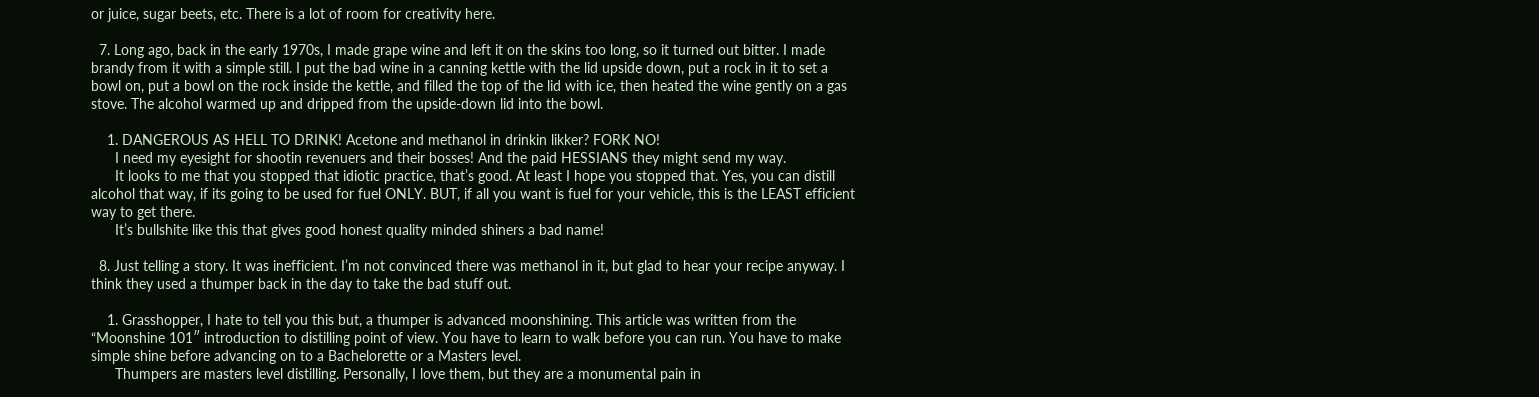or juice, sugar beets, etc. There is a lot of room for creativity here.

  7. Long ago, back in the early 1970s, I made grape wine and left it on the skins too long, so it turned out bitter. I made brandy from it with a simple still. I put the bad wine in a canning kettle with the lid upside down, put a rock in it to set a bowl on, put a bowl on the rock inside the kettle, and filled the top of the lid with ice, then heated the wine gently on a gas stove. The alcohol warmed up and dripped from the upside-down lid into the bowl.

    1. DANGEROUS AS HELL TO DRINK! Acetone and methanol in drinkin likker? FORK NO!
      I need my eyesight for shootin revenuers and their bosses! And the paid HESSIANS they might send my way.
      It looks to me that you stopped that idiotic practice, that’s good. At least I hope you stopped that. Yes, you can distill alcohol that way, if its going to be used for fuel ONLY. BUT, if all you want is fuel for your vehicle, this is the LEAST efficient way to get there.
      It’s bullshite like this that gives good honest quality minded shiners a bad name!

  8. Just telling a story. It was inefficient. I’m not convinced there was methanol in it, but glad to hear your recipe anyway. I think they used a thumper back in the day to take the bad stuff out.

    1. Grasshopper, I hate to tell you this but, a thumper is advanced moonshining. This article was written from the “Moonshine 101″ introduction to distilling point of view. You have to learn to walk before you can run. You have to make simple shine before advancing on to a Bachelorette or a Masters level.
      Thumpers are masters level distilling. Personally, I love them, but they are a monumental pain in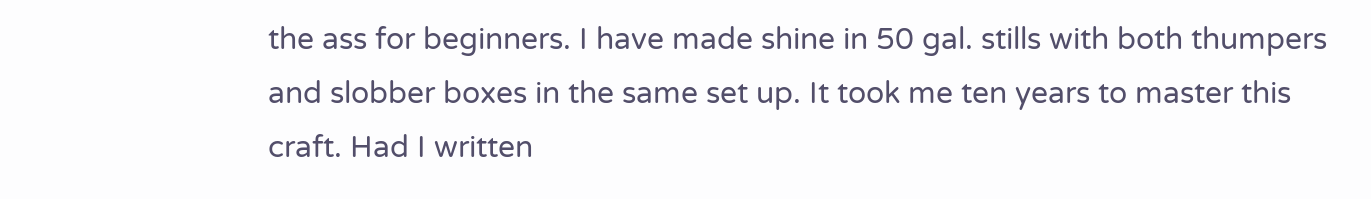the ass for beginners. I have made shine in 50 gal. stills with both thumpers and slobber boxes in the same set up. It took me ten years to master this craft. Had I written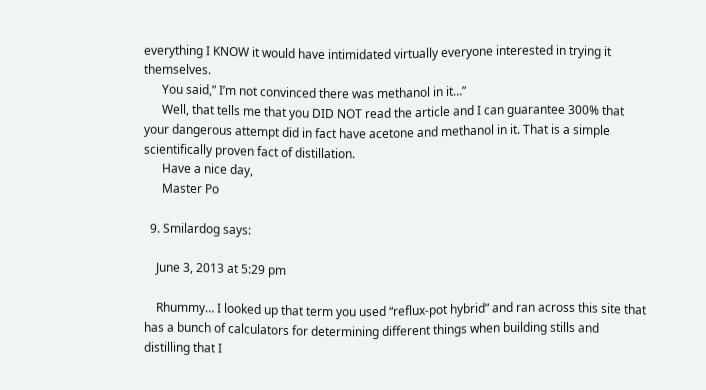everything I KNOW it would have intimidated virtually everyone interested in trying it themselves.
      You said,” I’m not convinced there was methanol in it…”
      Well, that tells me that you DID NOT read the article and I can guarantee 300% that your dangerous attempt did in fact have acetone and methanol in it. That is a simple scientifically proven fact of distillation.
      Have a nice day,
      Master Po

  9. Smilardog says:

    June 3, 2013 at 5:29 pm

    Rhummy… I looked up that term you used “reflux-pot hybrid” and ran across this site that has a bunch of calculators for determining different things when building stills and distilling that I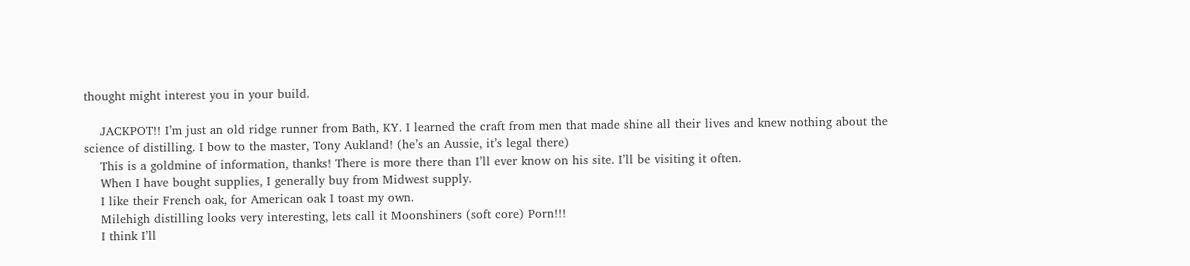thought might interest you in your build.

    JACKPOT!! I’m just an old ridge runner from Bath, KY. I learned the craft from men that made shine all their lives and knew nothing about the science of distilling. I bow to the master, Tony Aukland! (he’s an Aussie, it’s legal there)
    This is a goldmine of information, thanks! There is more there than I’ll ever know on his site. I’ll be visiting it often.
    When I have bought supplies, I generally buy from Midwest supply.
    I like their French oak, for American oak I toast my own.
    Milehigh distilling looks very interesting, lets call it Moonshiners (soft core) Porn!!!
    I think I’ll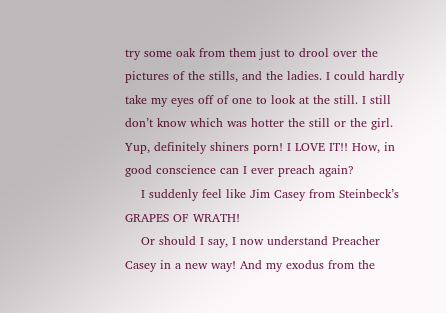try some oak from them just to drool over the pictures of the stills, and the ladies. I could hardly take my eyes off of one to look at the still. I still don’t know which was hotter the still or the girl. Yup, definitely shiners porn! I LOVE IT!! How, in good conscience can I ever preach again?
    I suddenly feel like Jim Casey from Steinbeck’s GRAPES OF WRATH!
    Or should I say, I now understand Preacher Casey in a new way! And my exodus from the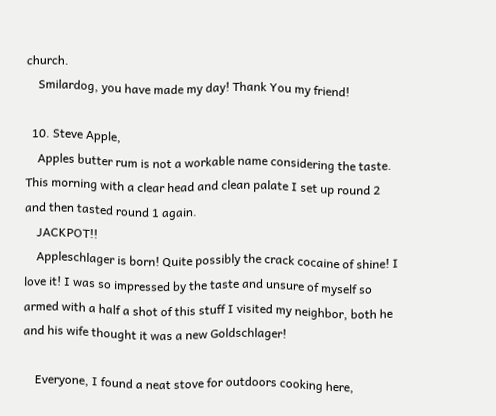church.
    Smilardog, you have made my day! Thank You my friend!

  10. Steve Apple,
    Apples butter rum is not a workable name considering the taste. This morning with a clear head and clean palate I set up round 2 and then tasted round 1 again.
    JACKPOT!!
    Appleschlager is born! Quite possibly the crack cocaine of shine! I love it! I was so impressed by the taste and unsure of myself so armed with a half a shot of this stuff I visited my neighbor, both he and his wife thought it was a new Goldschlager!

    Everyone, I found a neat stove for outdoors cooking here,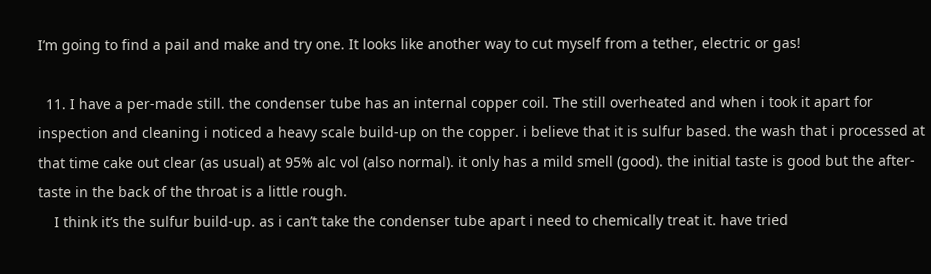I’m going to find a pail and make and try one. It looks like another way to cut myself from a tether, electric or gas!

  11. I have a per-made still. the condenser tube has an internal copper coil. The still overheated and when i took it apart for inspection and cleaning i noticed a heavy scale build-up on the copper. i believe that it is sulfur based. the wash that i processed at that time cake out clear (as usual) at 95% alc vol (also normal). it only has a mild smell (good). the initial taste is good but the after-taste in the back of the throat is a little rough.
    I think it’s the sulfur build-up. as i can’t take the condenser tube apart i need to chemically treat it. have tried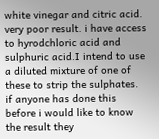white vinegar and citric acid. very poor result. i have access to hyrodchloric acid and sulphuric acid.I intend to use a diluted mixture of one of these to strip the sulphates. if anyone has done this before i would like to know the result they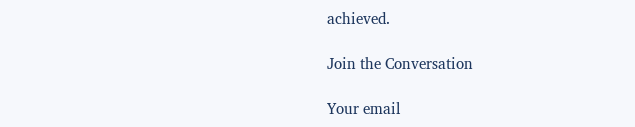achieved.

Join the Conversation

Your email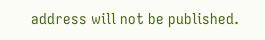address will not be published.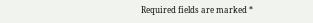Required fields are marked *